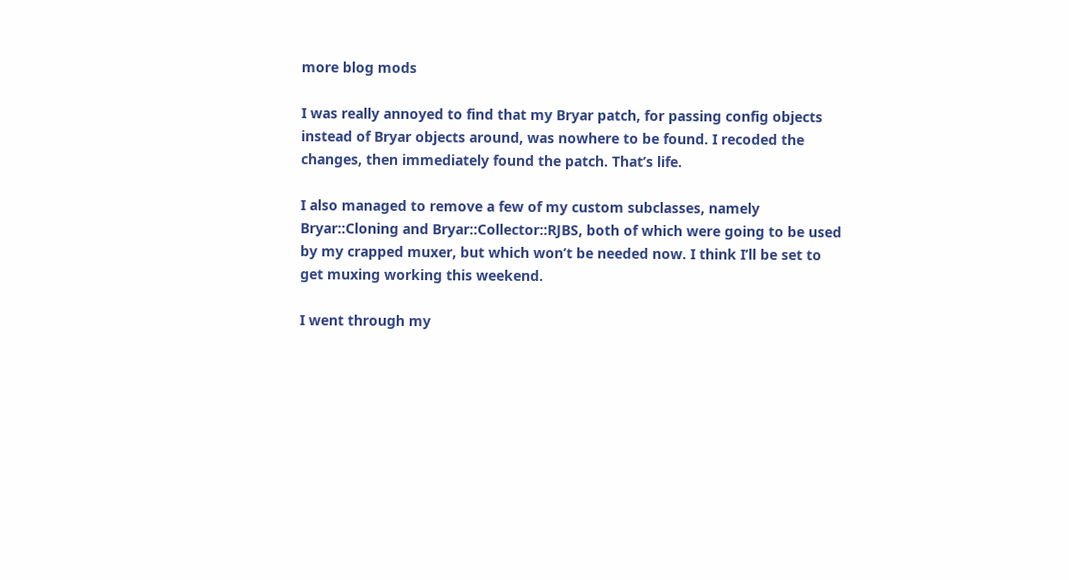more blog mods

I was really annoyed to find that my Bryar patch, for passing config objects instead of Bryar objects around, was nowhere to be found. I recoded the changes, then immediately found the patch. That’s life.

I also managed to remove a few of my custom subclasses, namely Bryar::Cloning and Bryar::Collector::RJBS, both of which were going to be used by my crapped muxer, but which won’t be needed now. I think I’ll be set to get muxing working this weekend.

I went through my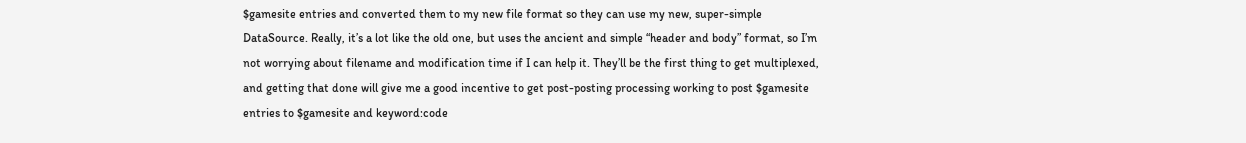$gamesite entries and converted them to my new file format so they can use my new, super-simple DataSource. Really, it’s a lot like the old one, but uses the ancient and simple “header and body” format, so I’m not worrying about filename and modification time if I can help it. They’ll be the first thing to get multiplexed, and getting that done will give me a good incentive to get post-posting processing working to post $gamesite entries to $gamesite and keyword:code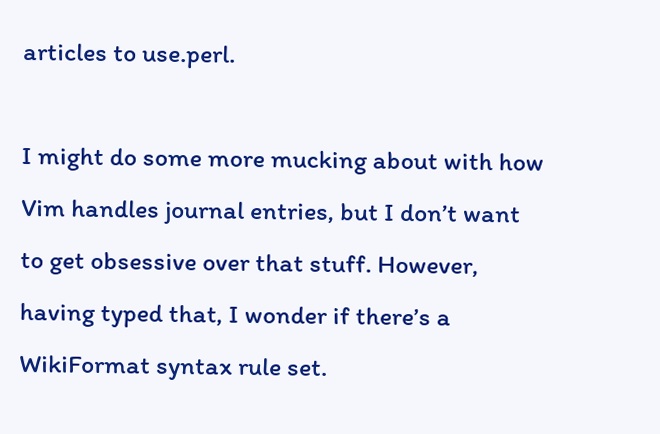articles to use.perl.

I might do some more mucking about with how Vim handles journal entries, but I don’t want to get obsessive over that stuff. However, having typed that, I wonder if there’s a WikiFormat syntax rule set.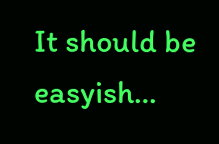It should be easyish…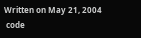Written on May 21, 2004
 code